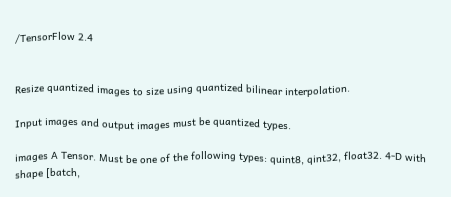/TensorFlow 2.4


Resize quantized images to size using quantized bilinear interpolation.

Input images and output images must be quantized types.

images A Tensor. Must be one of the following types: quint8, qint32, float32. 4-D with shape [batch,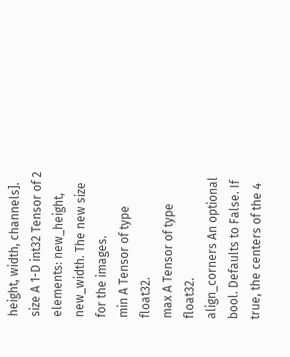height, width, channels].
size A 1-D int32 Tensor of 2 elements: new_height, new_width. The new size for the images.
min A Tensor of type float32.
max A Tensor of type float32.
align_corners An optional bool. Defaults to False. If true, the centers of the 4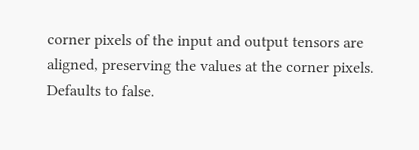corner pixels of the input and output tensors are aligned, preserving the values at the corner pixels. Defaults to false.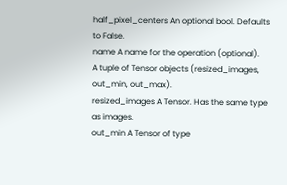half_pixel_centers An optional bool. Defaults to False.
name A name for the operation (optional).
A tuple of Tensor objects (resized_images, out_min, out_max).
resized_images A Tensor. Has the same type as images.
out_min A Tensor of type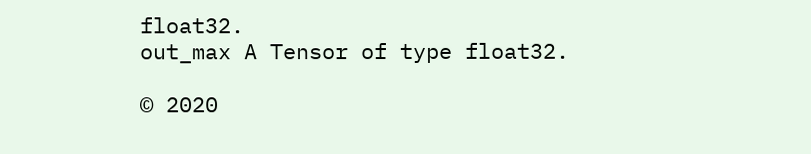float32.
out_max A Tensor of type float32.

© 2020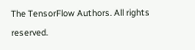The TensorFlow Authors. All rights reserved.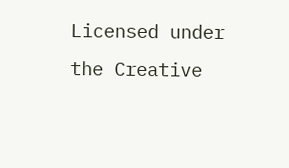Licensed under the Creative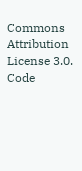Commons Attribution License 3.0.
Code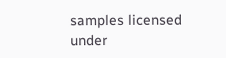samples licensed under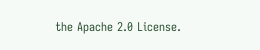the Apache 2.0 License.